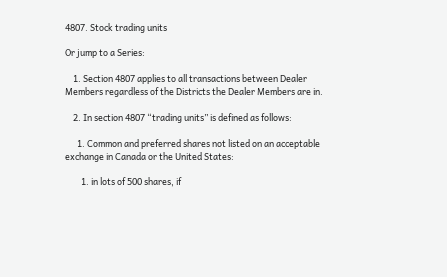4807. Stock trading units

Or jump to a Series:

    1. Section 4807 applies to all transactions between Dealer Members regardless of the Districts the Dealer Members are in.

    2. In section 4807 “trading units” is defined as follows:

      1. Common and preferred shares not listed on an acceptable exchange in Canada or the United States:

        1. in lots of 500 shares, if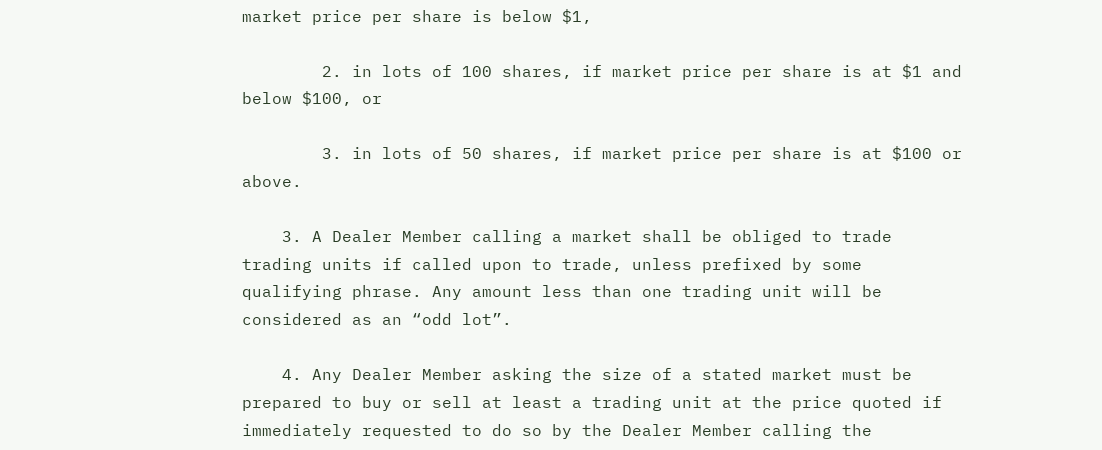market price per share is below $1,

        2. in lots of 100 shares, if market price per share is at $1 and below $100, or

        3. in lots of 50 shares, if market price per share is at $100 or above.

    3. A Dealer Member calling a market shall be obliged to trade trading units if called upon to trade, unless prefixed by some qualifying phrase. Any amount less than one trading unit will be considered as an “odd lot”.

    4. Any Dealer Member asking the size of a stated market must be prepared to buy or sell at least a trading unit at the price quoted if immediately requested to do so by the Dealer Member calling the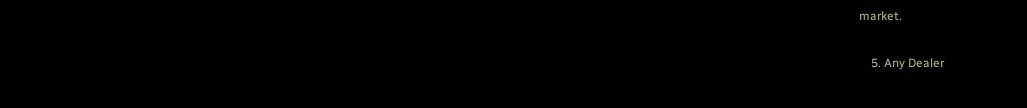market.

    5. Any Dealer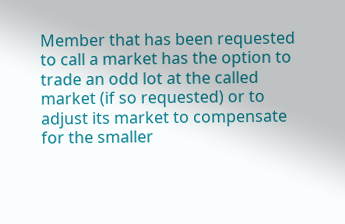Member that has been requested to call a market has the option to trade an odd lot at the called market (if so requested) or to adjust its market to compensate for the smaller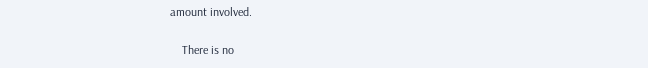amount involved.

    There is no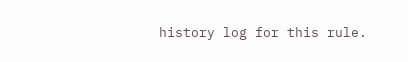history log for this rule.